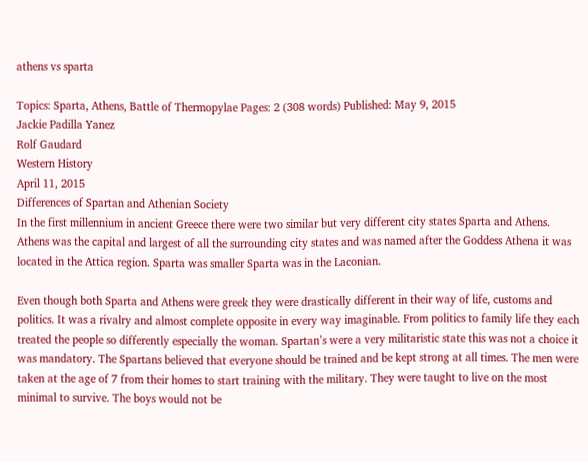athens vs sparta

Topics: Sparta, Athens, Battle of Thermopylae Pages: 2 (308 words) Published: May 9, 2015
Jackie Padilla Yanez
Rolf Gaudard
Western History
April 11, 2015
Differences of Spartan and Athenian Society
In the first millennium in ancient Greece there were two similar but very different city states Sparta and Athens. Athens was the capital and largest of all the surrounding city states and was named after the Goddess Athena it was located in the Attica region. Sparta was smaller Sparta was in the Laconian.

Even though both Sparta and Athens were greek they were drastically different in their way of life, customs and politics. It was a rivalry and almost complete opposite in every way imaginable. From politics to family life they each treated the people so differently especially the woman. Spartan’s were a very militaristic state this was not a choice it was mandatory. The Spartans believed that everyone should be trained and be kept strong at all times. The men were taken at the age of 7 from their homes to start training with the military. They were taught to live on the most minimal to survive. The boys would not be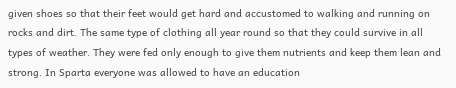given shoes so that their feet would get hard and accustomed to walking and running on rocks and dirt. The same type of clothing all year round so that they could survive in all types of weather. They were fed only enough to give them nutrients and keep them lean and strong. In Sparta everyone was allowed to have an education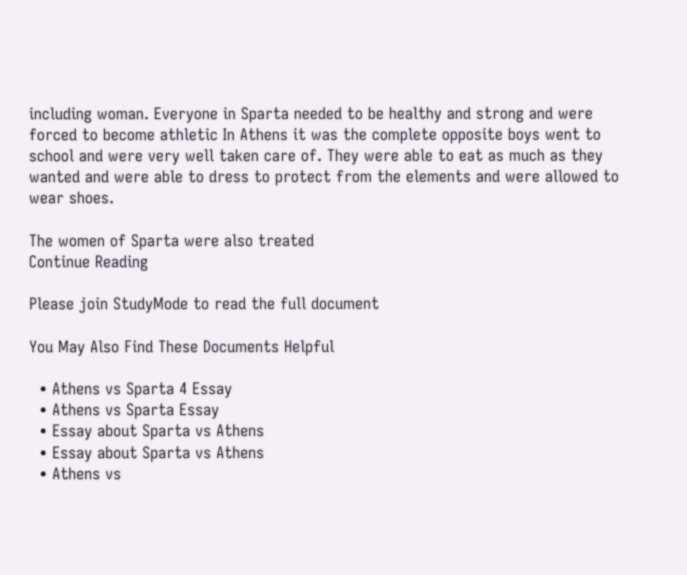including woman. Everyone in Sparta needed to be healthy and strong and were forced to become athletic In Athens it was the complete opposite boys went to school and were very well taken care of. They were able to eat as much as they wanted and were able to dress to protect from the elements and were allowed to wear shoes.

The women of Sparta were also treated
Continue Reading

Please join StudyMode to read the full document

You May Also Find These Documents Helpful

  • Athens vs Sparta 4 Essay
  • Athens vs Sparta Essay
  • Essay about Sparta vs Athens
  • Essay about Sparta vs Athens
  • Athens vs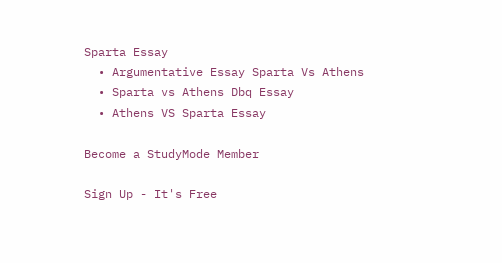Sparta Essay
  • Argumentative Essay Sparta Vs Athens
  • Sparta vs Athens Dbq Essay
  • Athens VS Sparta Essay

Become a StudyMode Member

Sign Up - It's Free